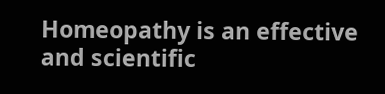Homeopathy is an effective and scientific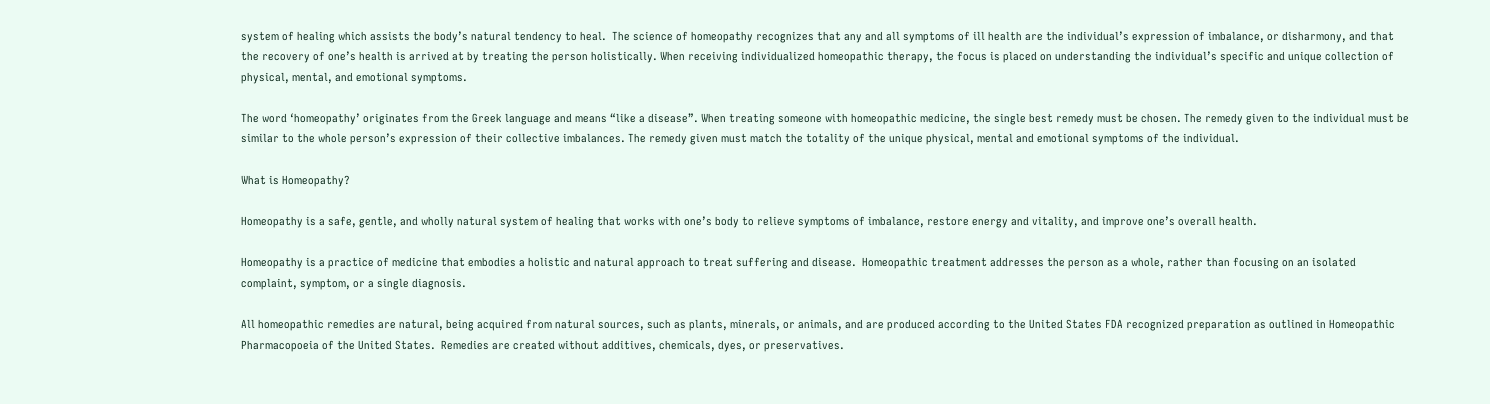system of healing which assists the body’s natural tendency to heal.  The science of homeopathy recognizes that any and all symptoms of ill health are the individual’s expression of imbalance, or disharmony, and that the recovery of one’s health is arrived at by treating the person holistically. When receiving individualized homeopathic therapy, the focus is placed on understanding the individual’s specific and unique collection of physical, mental, and emotional symptoms.

The word ‘homeopathy’ originates from the Greek language and means “like a disease”. When treating someone with homeopathic medicine, the single best remedy must be chosen. The remedy given to the individual must be similar to the whole person’s expression of their collective imbalances. The remedy given must match the totality of the unique physical, mental and emotional symptoms of the individual.

What is Homeopathy?

Homeopathy is a safe, gentle, and wholly natural system of healing that works with one’s body to relieve symptoms of imbalance, restore energy and vitality, and improve one’s overall health.

Homeopathy is a practice of medicine that embodies a holistic and natural approach to treat suffering and disease.  Homeopathic treatment addresses the person as a whole, rather than focusing on an isolated complaint, symptom, or a single diagnosis.

All homeopathic remedies are natural, being acquired from natural sources, such as plants, minerals, or animals, and are produced according to the United States FDA recognized preparation as outlined in Homeopathic Pharmacopoeia of the United States.  Remedies are created without additives, chemicals, dyes, or preservatives.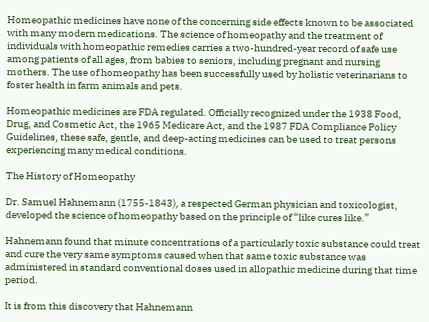Homeopathic medicines have none of the concerning side effects known to be associated with many modern medications. The science of homeopathy and the treatment of individuals with homeopathic remedies carries a two-hundred-year record of safe use among patients of all ages, from babies to seniors, including pregnant and nursing mothers. The use of homeopathy has been successfully used by holistic veterinarians to foster health in farm animals and pets.

Homeopathic medicines are FDA regulated. Officially recognized under the 1938 Food, Drug, and Cosmetic Act, the 1965 Medicare Act, and the 1987 FDA Compliance Policy Guidelines, these safe, gentle, and deep-acting medicines can be used to treat persons experiencing many medical conditions.

The History of Homeopathy

Dr. Samuel Hahnemann (1755-1843), a respected German physician and toxicologist, developed the science of homeopathy based on the principle of “like cures like.”

Hahnemann found that minute concentrations of a particularly toxic substance could treat and cure the very same symptoms caused when that same toxic substance was administered in standard conventional doses used in allopathic medicine during that time period.

It is from this discovery that Hahnemann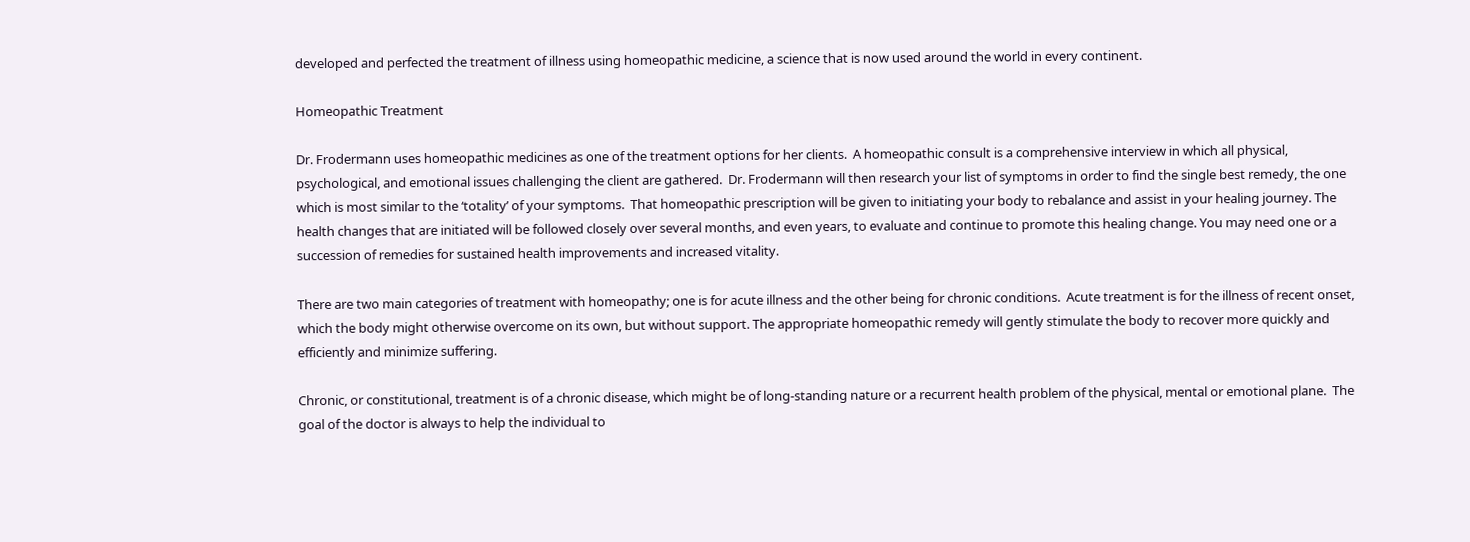developed and perfected the treatment of illness using homeopathic medicine, a science that is now used around the world in every continent.

Homeopathic Treatment

Dr. Frodermann uses homeopathic medicines as one of the treatment options for her clients.  A homeopathic consult is a comprehensive interview in which all physical, psychological, and emotional issues challenging the client are gathered.  Dr. Frodermann will then research your list of symptoms in order to find the single best remedy, the one which is most similar to the ‘totality’ of your symptoms.  That homeopathic prescription will be given to initiating your body to rebalance and assist in your healing journey. The health changes that are initiated will be followed closely over several months, and even years, to evaluate and continue to promote this healing change. You may need one or a succession of remedies for sustained health improvements and increased vitality.

There are two main categories of treatment with homeopathy; one is for acute illness and the other being for chronic conditions.  Acute treatment is for the illness of recent onset, which the body might otherwise overcome on its own, but without support. The appropriate homeopathic remedy will gently stimulate the body to recover more quickly and efficiently and minimize suffering.

Chronic, or constitutional, treatment is of a chronic disease, which might be of long-standing nature or a recurrent health problem of the physical, mental or emotional plane.  The goal of the doctor is always to help the individual to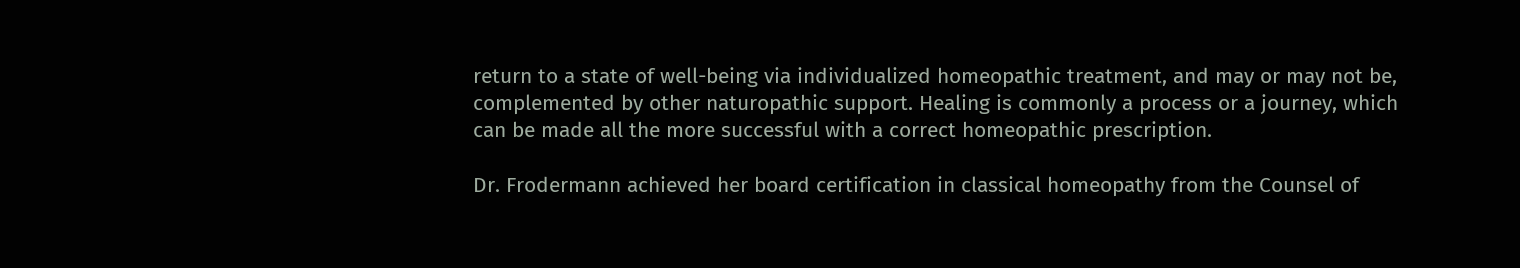return to a state of well-being via individualized homeopathic treatment, and may or may not be, complemented by other naturopathic support. Healing is commonly a process or a journey, which can be made all the more successful with a correct homeopathic prescription.

Dr. Frodermann achieved her board certification in classical homeopathy from the Counsel of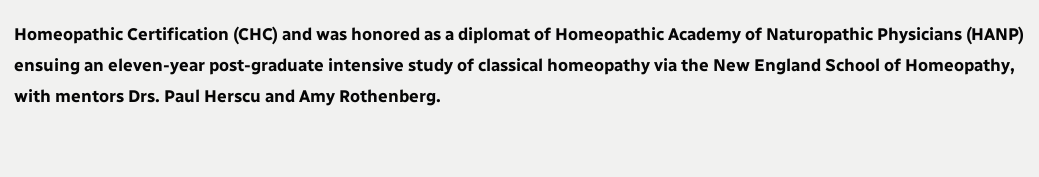Homeopathic Certification (CHC) and was honored as a diplomat of Homeopathic Academy of Naturopathic Physicians (HANP) ensuing an eleven-year post-graduate intensive study of classical homeopathy via the New England School of Homeopathy, with mentors Drs. Paul Herscu and Amy Rothenberg.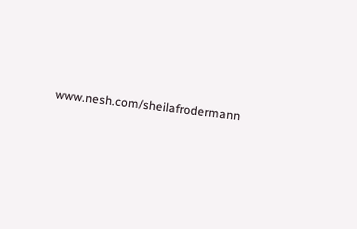www.nesh.com/sheilafrodermann